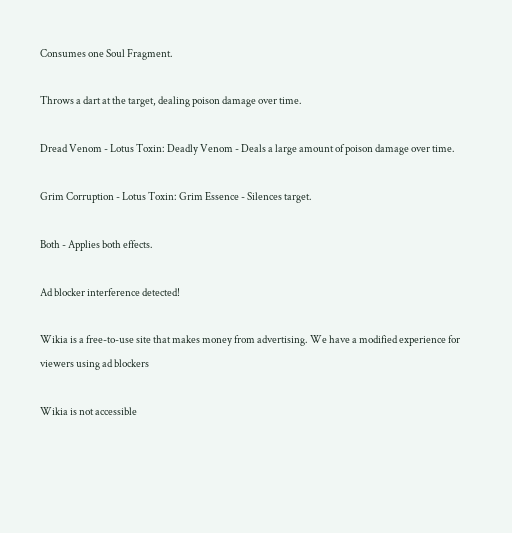Consumes one Soul Fragment.

Throws a dart at the target, dealing poison damage over time.

Dread Venom - Lotus Toxin: Deadly Venom - Deals a large amount of poison damage over time.

Grim Corruption - Lotus Toxin: Grim Essence - Silences target.

Both - Applies both effects.

Ad blocker interference detected!

Wikia is a free-to-use site that makes money from advertising. We have a modified experience for viewers using ad blockers

Wikia is not accessible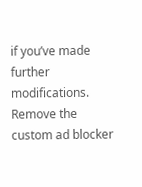if you’ve made further modifications. Remove the custom ad blocker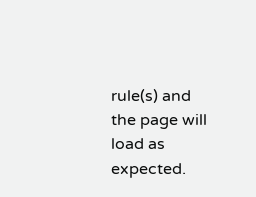rule(s) and the page will load as expected.